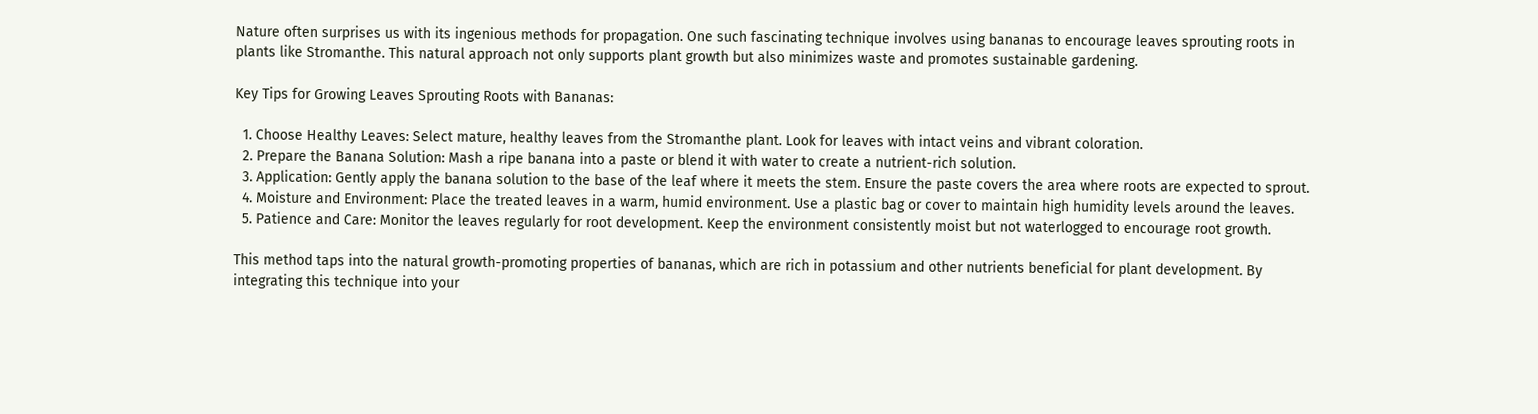Nature often surprises us with its ingenious methods for propagation. One such fascinating technique involves using bananas to encourage leaves sprouting roots in plants like Stromanthe. This natural approach not only supports plant growth but also minimizes waste and promotes sustainable gardening.

Key Tips for Growing Leaves Sprouting Roots with Bananas:

  1. Choose Healthy Leaves: Select mature, healthy leaves from the Stromanthe plant. Look for leaves with intact veins and vibrant coloration.
  2. Prepare the Banana Solution: Mash a ripe banana into a paste or blend it with water to create a nutrient-rich solution.
  3. Application: Gently apply the banana solution to the base of the leaf where it meets the stem. Ensure the paste covers the area where roots are expected to sprout.
  4. Moisture and Environment: Place the treated leaves in a warm, humid environment. Use a plastic bag or cover to maintain high humidity levels around the leaves.
  5. Patience and Care: Monitor the leaves regularly for root development. Keep the environment consistently moist but not waterlogged to encourage root growth.

This method taps into the natural growth-promoting properties of bananas, which are rich in potassium and other nutrients beneficial for plant development. By integrating this technique into your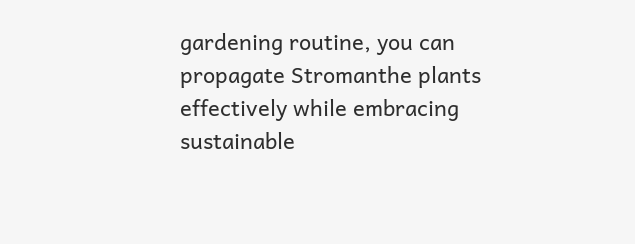gardening routine, you can propagate Stromanthe plants effectively while embracing sustainable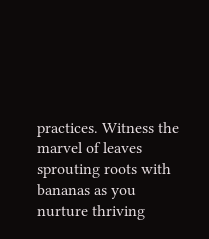practices. Witness the marvel of leaves sprouting roots with bananas as you nurture thriving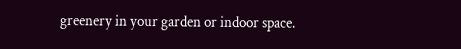greenery in your garden or indoor space.